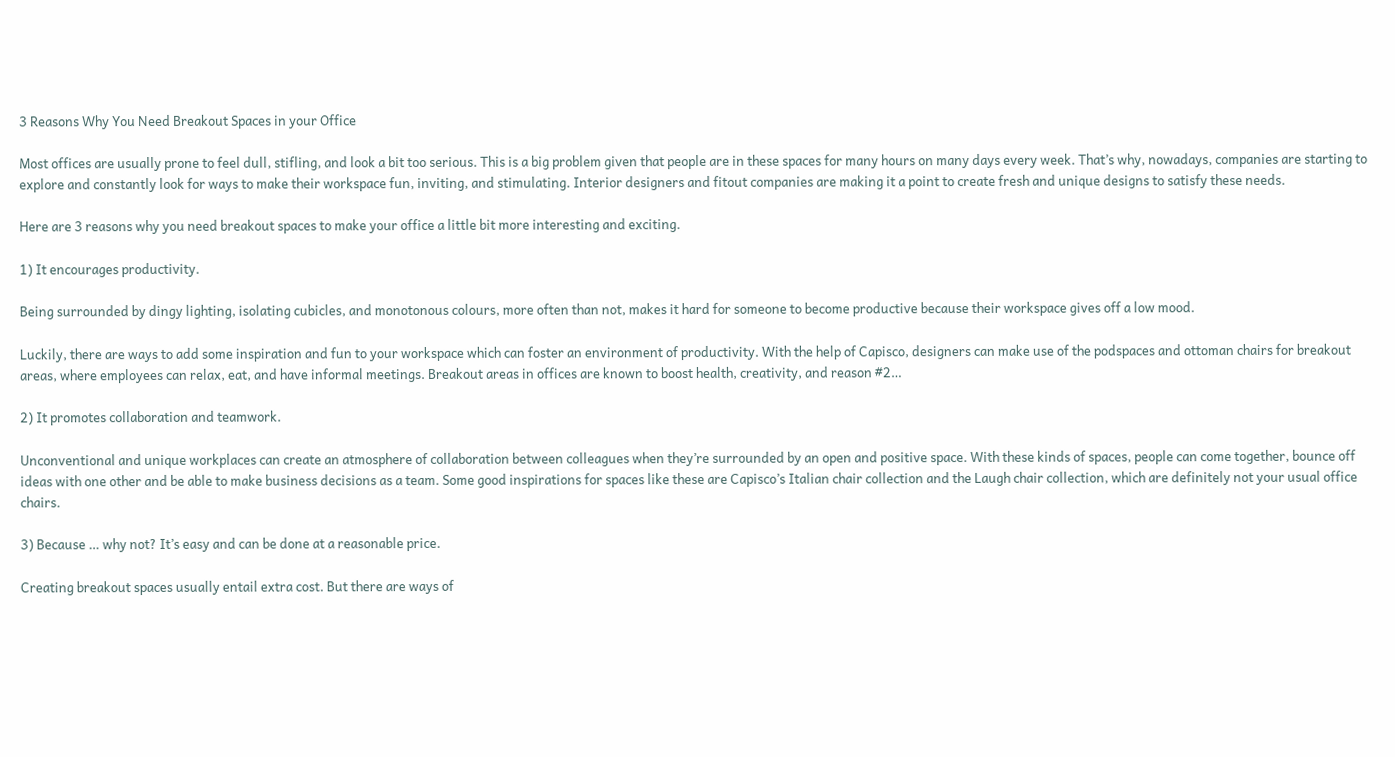3 Reasons Why You Need Breakout Spaces in your Office

Most offices are usually prone to feel dull, stifling, and look a bit too serious. This is a big problem given that people are in these spaces for many hours on many days every week. That’s why, nowadays, companies are starting to explore and constantly look for ways to make their workspace fun, inviting, and stimulating. Interior designers and fitout companies are making it a point to create fresh and unique designs to satisfy these needs.

Here are 3 reasons why you need breakout spaces to make your office a little bit more interesting and exciting.

1) It encourages productivity.

Being surrounded by dingy lighting, isolating cubicles, and monotonous colours, more often than not, makes it hard for someone to become productive because their workspace gives off a low mood.

Luckily, there are ways to add some inspiration and fun to your workspace which can foster an environment of productivity. With the help of Capisco, designers can make use of the podspaces and ottoman chairs for breakout areas, where employees can relax, eat, and have informal meetings. Breakout areas in offices are known to boost health, creativity, and reason #2…

2) It promotes collaboration and teamwork.

Unconventional and unique workplaces can create an atmosphere of collaboration between colleagues when they’re surrounded by an open and positive space. With these kinds of spaces, people can come together, bounce off ideas with one other and be able to make business decisions as a team. Some good inspirations for spaces like these are Capisco’s Italian chair collection and the Laugh chair collection, which are definitely not your usual office chairs.

3) Because … why not? It’s easy and can be done at a reasonable price.

Creating breakout spaces usually entail extra cost. But there are ways of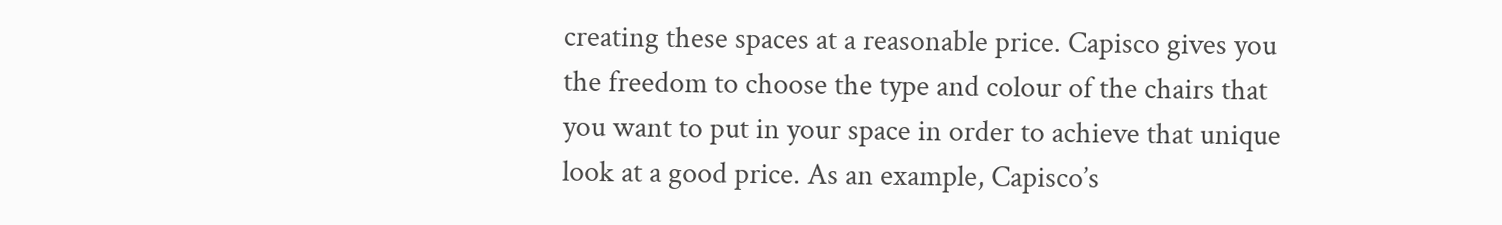creating these spaces at a reasonable price. Capisco gives you the freedom to choose the type and colour of the chairs that you want to put in your space in order to achieve that unique look at a good price. As an example, Capisco’s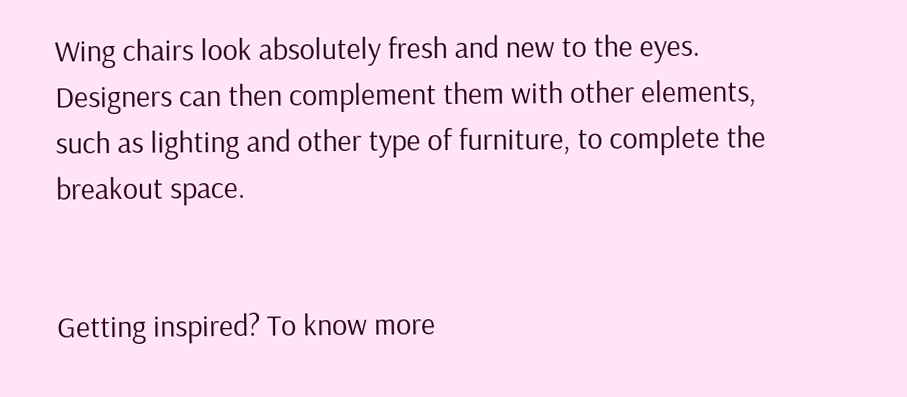Wing chairs look absolutely fresh and new to the eyes. Designers can then complement them with other elements, such as lighting and other type of furniture, to complete the breakout space.


Getting inspired? To know more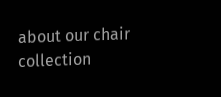about our chair collection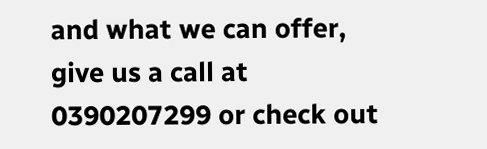and what we can offer, give us a call at 0390207299 or check out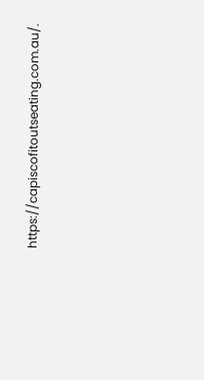https://capiscofitoutseating.com.au/.